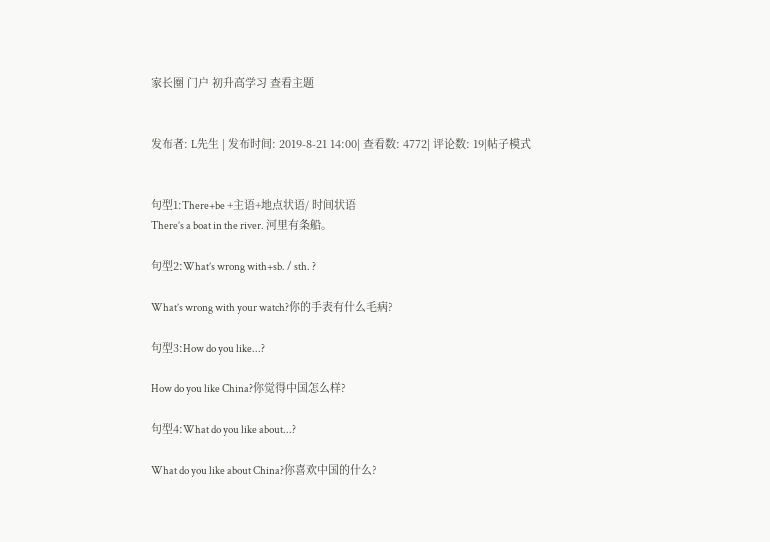家长圈 门户 初升高学习 查看主题


发布者: L先生 | 发布时间: 2019-8-21 14:00| 查看数: 4772| 评论数: 19|帖子模式


句型1:There+be +主语+地点状语/ 时间状语
There’s a boat in the river. 河里有条船。

句型2:What’s wrong with+sb. / sth. ?

What’s wrong with your watch?你的手表有什么毛病?

句型3:How do you like...?

How do you like China?你觉得中国怎么样?

句型4:What do you like about...?

What do you like about China?你喜欢中国的什么?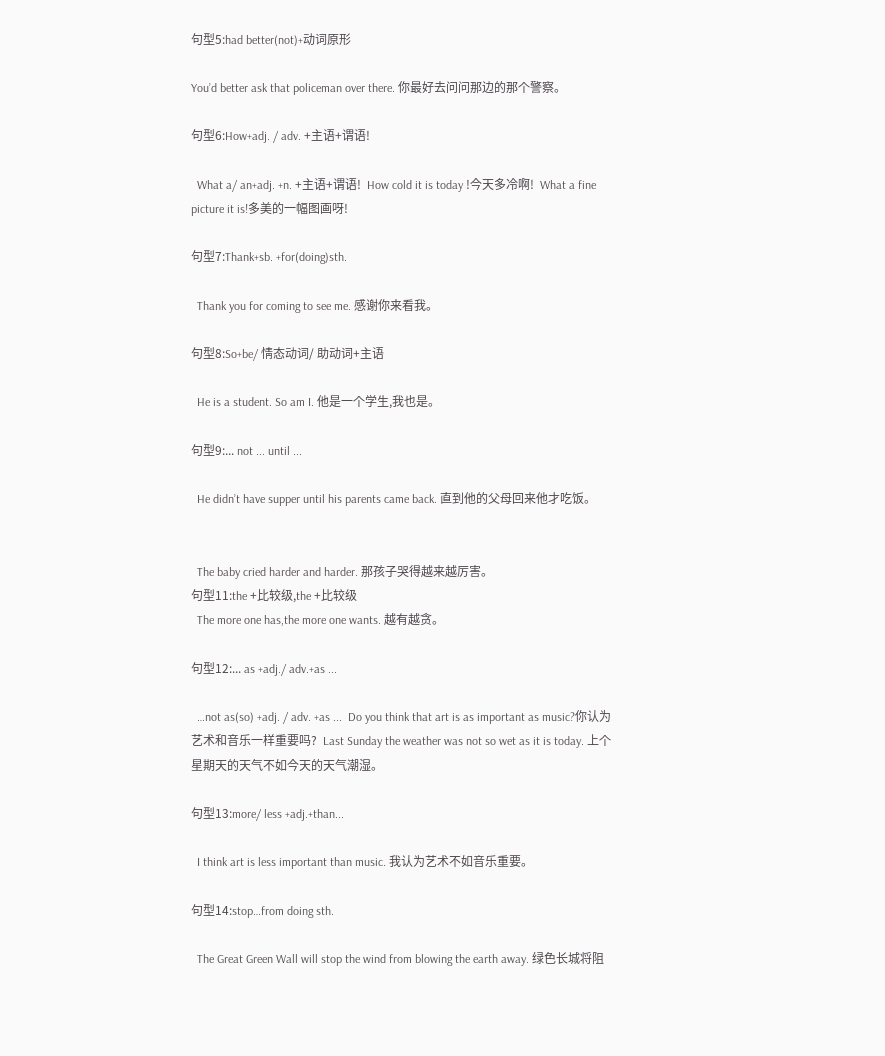句型5:had better(not)+动词原形

You’d better ask that policeman over there. 你最好去问问那边的那个警察。

句型6:How+adj. / adv. +主语+谓语!

  What a/ an+adj. +n. +主语+谓语!  How cold it is today !今天多冷啊!  What a fine picture it is!多美的一幅图画呀!

句型7:Thank+sb. +for(doing)sth.

  Thank you for coming to see me. 感谢你来看我。

句型8:So+be/ 情态动词/ 助动词+主语

  He is a student. So am I. 他是一个学生,我也是。

句型9:... not ... until ...

  He didn’t have supper until his parents came back. 直到他的父母回来他才吃饭。


  The baby cried harder and harder. 那孩子哭得越来越厉害。
句型11:the +比较级,the +比较级
  The more one has,the more one wants. 越有越贪。

句型12:... as +adj./ adv.+as ...

  …not as(so) +adj. / adv. +as ...  Do you think that art is as important as music?你认为艺术和音乐一样重要吗?  Last Sunday the weather was not so wet as it is today. 上个星期天的天气不如今天的天气潮湿。

句型13:more/ less +adj.+than...

  I think art is less important than music. 我认为艺术不如音乐重要。

句型14:stop…from doing sth.

  The Great Green Wall will stop the wind from blowing the earth away. 绿色长城将阻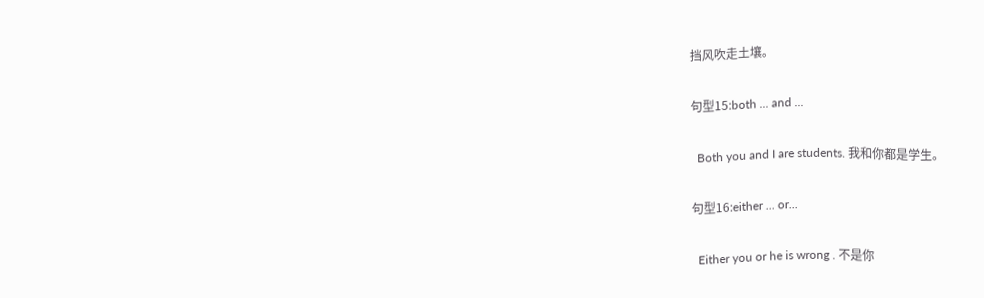挡风吹走土壤。

句型15:both ... and ...

  Both you and I are students. 我和你都是学生。

句型16:either ... or...

  Either you or he is wrong . 不是你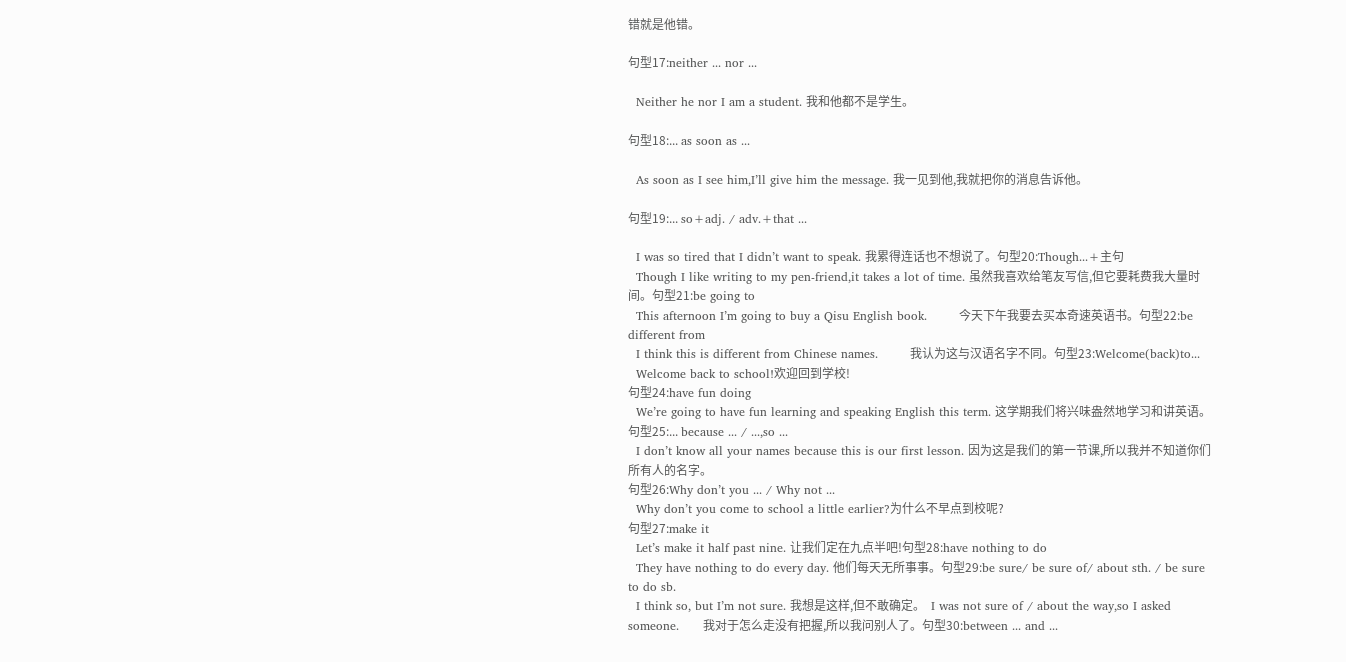错就是他错。

句型17:neither ... nor ...

  Neither he nor I am a student. 我和他都不是学生。

句型18:... as soon as ...

  As soon as I see him,I’ll give him the message. 我一见到他,我就把你的消息告诉他。

句型19:... so+adj. / adv.+that ...

  I was so tired that I didn’t want to speak. 我累得连话也不想说了。句型20:Though...+主句
  Though I like writing to my pen-friend,it takes a lot of time. 虽然我喜欢给笔友写信,但它要耗费我大量时间。句型21:be going to
  This afternoon I’m going to buy a Qisu English book.        今天下午我要去买本奇速英语书。句型22:be different from
  I think this is different from Chinese names.        我认为这与汉语名字不同。句型23:Welcome(back)to...
  Welcome back to school!欢迎回到学校!
句型24:have fun doing
  We’re going to have fun learning and speaking English this term. 这学期我们将兴味盎然地学习和讲英语。句型25:... because ... / ...,so ...
  I don’t know all your names because this is our first lesson. 因为这是我们的第一节课,所以我并不知道你们所有人的名字。
句型26:Why don’t you ... / Why not ...
  Why don’t you come to school a little earlier?为什么不早点到校呢?
句型27:make it
  Let’s make it half past nine. 让我们定在九点半吧!句型28:have nothing to do
  They have nothing to do every day. 他们每天无所事事。句型29:be sure/ be sure of/ about sth. / be sure to do sb.
  I think so, but I’m not sure. 我想是这样,但不敢确定。  I was not sure of / about the way,so I asked someone.      我对于怎么走没有把握,所以我问别人了。句型30:between ... and ...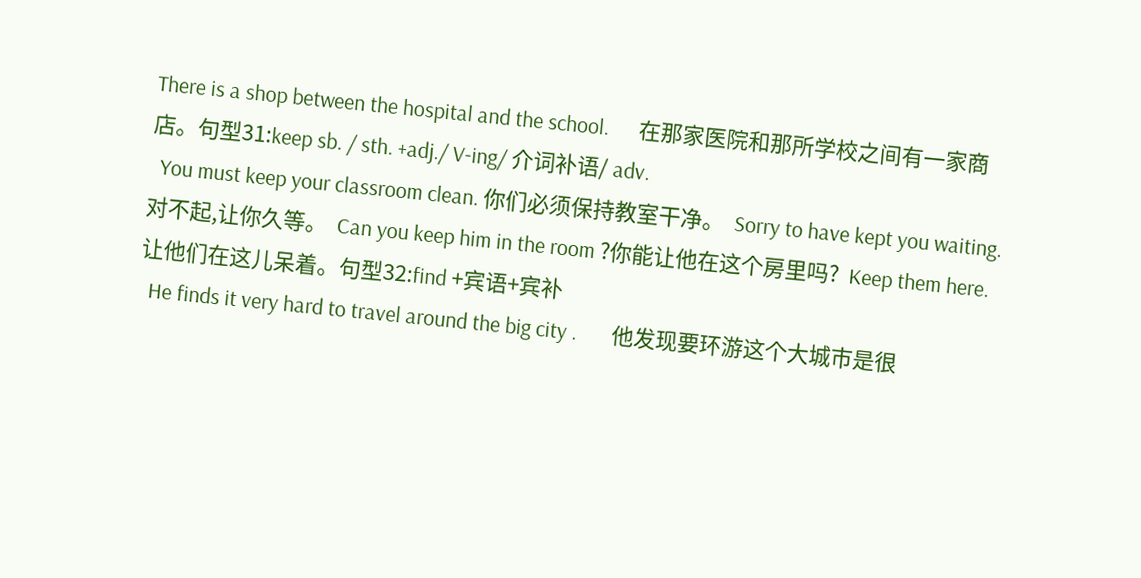There is a shop between the hospital and the school.      在那家医院和那所学校之间有一家商店。句型31:keep sb. / sth. +adj./ V-ing/ 介词补语/ adv.
  You must keep your classroom clean. 你们必须保持教室干净。  Sorry to have kept you waiting. 对不起,让你久等。  Can you keep him in the room ?你能让他在这个房里吗?  Keep them here. 让他们在这儿呆着。句型32:find +宾语+宾补
  He finds it very hard to travel around the big city .       他发现要环游这个大城市是很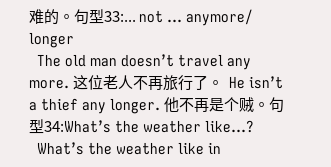难的。句型33:... not ... anymore/ longer
  The old man doesn’t travel any more. 这位老人不再旅行了。  He isn’t a thief any longer. 他不再是个贼。句型34:What’s the weather like...?
  What’s the weather like in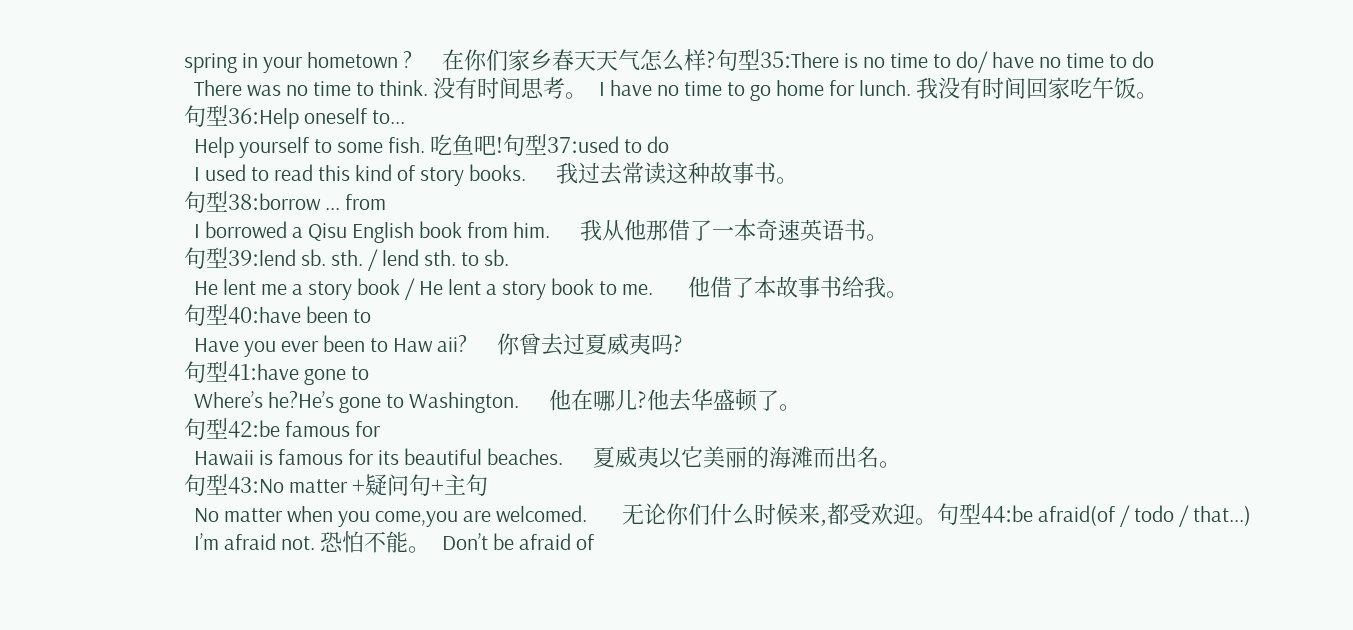spring in your hometown ?      在你们家乡春天天气怎么样?句型35:There is no time to do/ have no time to do
  There was no time to think. 没有时间思考。  I have no time to go home for lunch. 我没有时间回家吃午饭。
句型36:Help oneself to...
  Help yourself to some fish. 吃鱼吧!句型37:used to do
  I used to read this kind of story books.      我过去常读这种故事书。
句型38:borrow ... from
  I borrowed a Qisu English book from him.      我从他那借了一本奇速英语书。
句型39:lend sb. sth. / lend sth. to sb.
  He lent me a story book / He lent a story book to me.       他借了本故事书给我。
句型40:have been to
  Have you ever been to Haw aii?      你曾去过夏威夷吗?
句型41:have gone to
  Where’s he?He’s gone to Washington.      他在哪儿?他去华盛顿了。
句型42:be famous for
  Hawaii is famous for its beautiful beaches.      夏威夷以它美丽的海滩而出名。
句型43:No matter +疑问句+主句
  No matter when you come,you are welcomed.       无论你们什么时候来,都受欢迎。句型44:be afraid(of / todo / that...)
  I’m afraid not. 恐怕不能。  Don’t be afraid of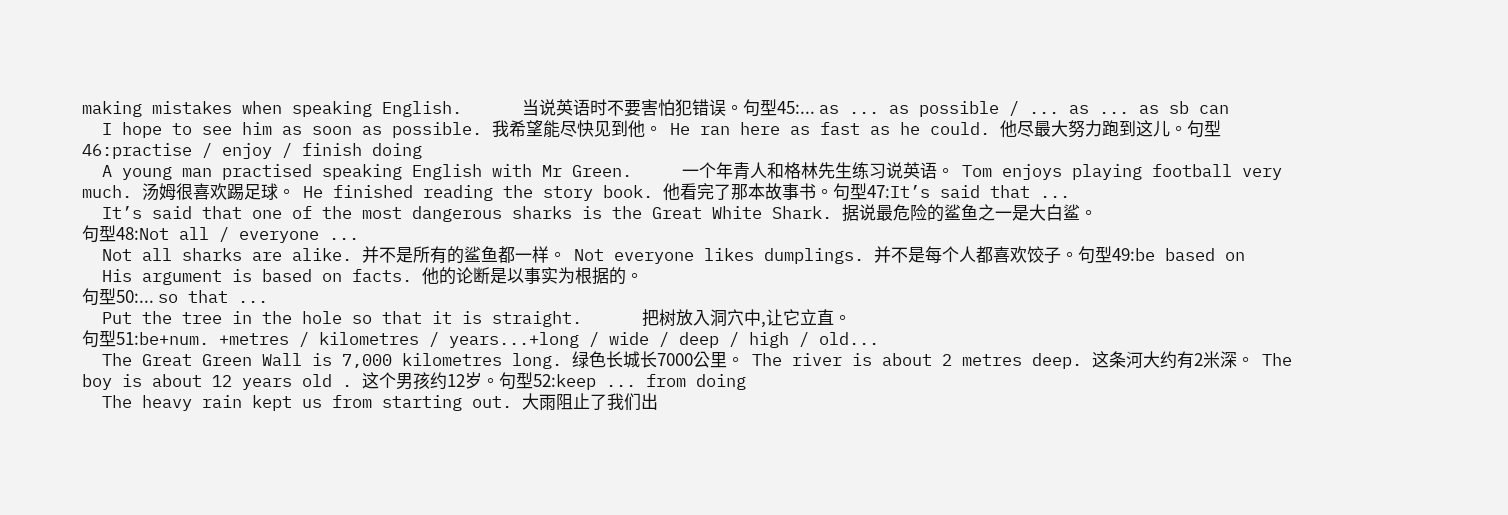making mistakes when speaking English.      当说英语时不要害怕犯错误。句型45:... as ... as possible / ... as ... as sb can
  I hope to see him as soon as possible. 我希望能尽快见到他。  He ran here as fast as he could. 他尽最大努力跑到这儿。句型46:practise / enjoy / finish doing
  A young man practised speaking English with Mr Green.     一个年青人和格林先生练习说英语。  Tom enjoys playing football very much. 汤姆很喜欢踢足球。  He finished reading the story book. 他看完了那本故事书。句型47:It’s said that ...
  It’s said that one of the most dangerous sharks is the Great White Shark. 据说最危险的鲨鱼之一是大白鲨。
句型48:Not all / everyone ...
  Not all sharks are alike. 并不是所有的鲨鱼都一样。  Not everyone likes dumplings. 并不是每个人都喜欢饺子。句型49:be based on
  His argument is based on facts. 他的论断是以事实为根据的。
句型50:... so that ...
  Put the tree in the hole so that it is straight.      把树放入洞穴中,让它立直。
句型51:be+num. +metres / kilometres / years...+long / wide / deep / high / old...
  The Great Green Wall is 7,000 kilometres long. 绿色长城长7000公里。  The river is about 2 metres deep. 这条河大约有2米深。  The boy is about 12 years old . 这个男孩约12岁。句型52:keep ... from doing
  The heavy rain kept us from starting out. 大雨阻止了我们出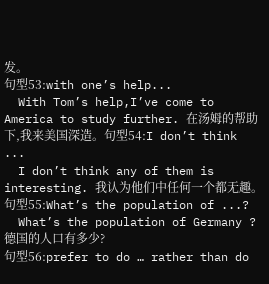发。
句型53:with one’s help...
  With Tom’s help,I’ve come to America to study further. 在汤姆的帮助下,我来美国深造。句型54:I don’t think ...
  I don’t think any of them is interesting. 我认为他们中任何一个都无趣。句型55:What’s the population of ...?
  What’s the population of Germany ?德国的人口有多少?
句型56:prefer to do … rather than do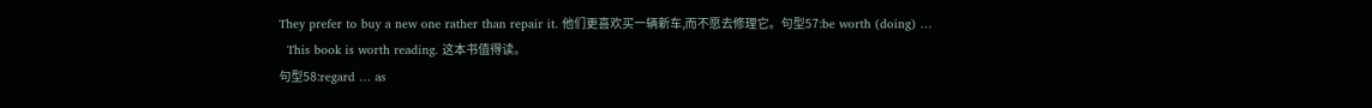They prefer to buy a new one rather than repair it. 他们更喜欢买一辆新车,而不愿去修理它。句型57:be worth (doing) …
  This book is worth reading. 这本书值得读。
句型58:regard … as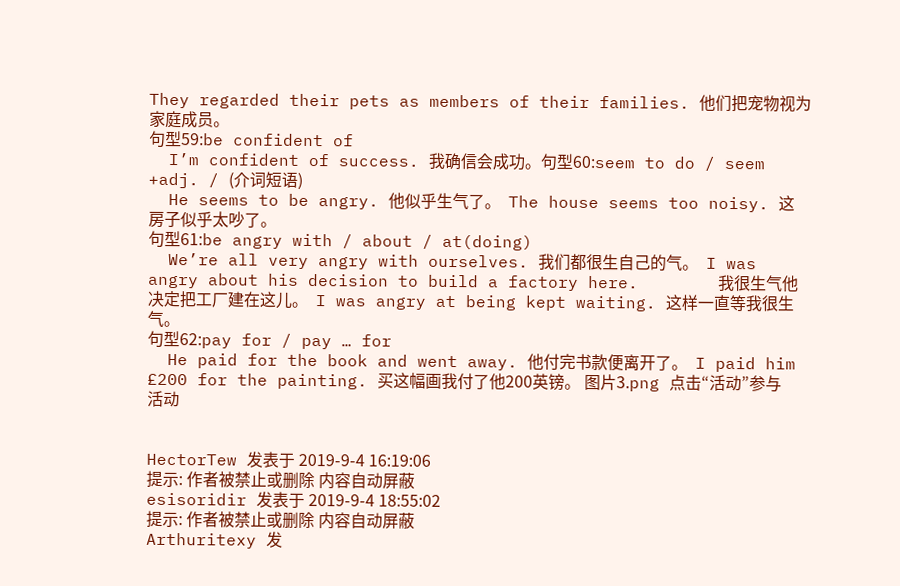They regarded their pets as members of their families. 他们把宠物视为家庭成员。
句型59:be confident of
  I’m confident of success. 我确信会成功。句型60:seem to do / seem +adj. / (介词短语)
  He seems to be angry. 他似乎生气了。  The house seems too noisy. 这房子似乎太吵了。
句型61:be angry with / about / at(doing)
  We’re all very angry with ourselves. 我们都很生自己的气。  I was angry about his decision to build a factory here.        我很生气他决定把工厂建在这儿。  I was angry at being kept waiting. 这样一直等我很生气。
句型62:pay for / pay … for
  He paid for the book and went away. 他付完书款便离开了。  I paid him £200 for the painting. 买这幅画我付了他200英镑。 图片3.png 点击“活动”参与活动


HectorTew 发表于 2019-9-4 16:19:06
提示: 作者被禁止或删除 内容自动屏蔽
esisoridir 发表于 2019-9-4 18:55:02
提示: 作者被禁止或删除 内容自动屏蔽
Arthuritexy 发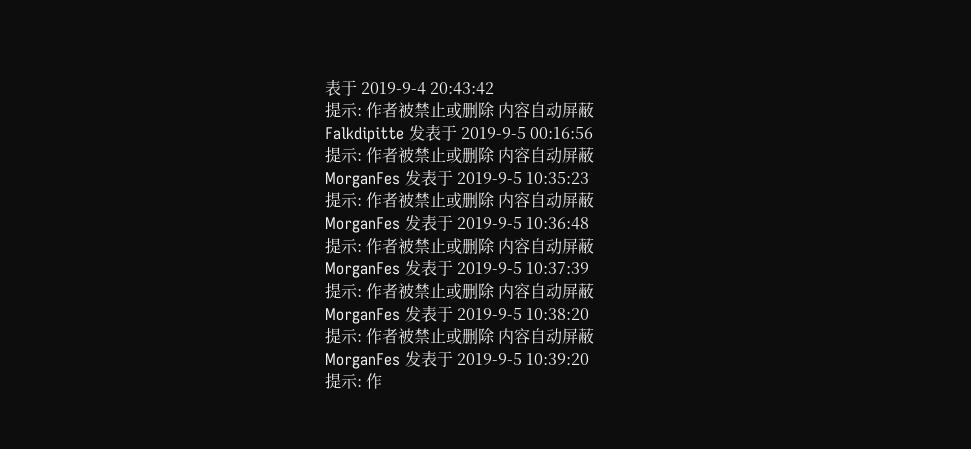表于 2019-9-4 20:43:42
提示: 作者被禁止或删除 内容自动屏蔽
Falkdipitte 发表于 2019-9-5 00:16:56
提示: 作者被禁止或删除 内容自动屏蔽
MorganFes 发表于 2019-9-5 10:35:23
提示: 作者被禁止或删除 内容自动屏蔽
MorganFes 发表于 2019-9-5 10:36:48
提示: 作者被禁止或删除 内容自动屏蔽
MorganFes 发表于 2019-9-5 10:37:39
提示: 作者被禁止或删除 内容自动屏蔽
MorganFes 发表于 2019-9-5 10:38:20
提示: 作者被禁止或删除 内容自动屏蔽
MorganFes 发表于 2019-9-5 10:39:20
提示: 作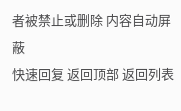者被禁止或删除 内容自动屏蔽
快速回复 返回顶部 返回列表